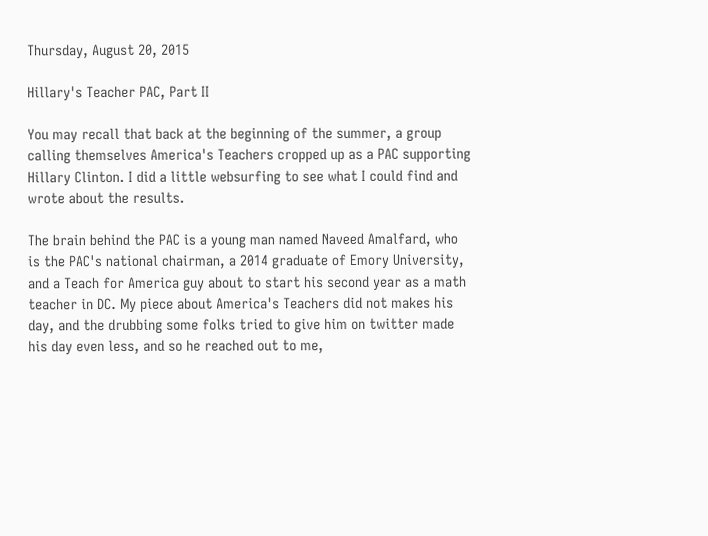Thursday, August 20, 2015

Hillary's Teacher PAC, Part II

You may recall that back at the beginning of the summer, a group calling themselves America's Teachers cropped up as a PAC supporting Hillary Clinton. I did a little websurfing to see what I could find and wrote about the results.

The brain behind the PAC is a young man named Naveed Amalfard, who is the PAC's national chairman, a 2014 graduate of Emory University, and a Teach for America guy about to start his second year as a math teacher in DC. My piece about America's Teachers did not makes his day, and the drubbing some folks tried to give him on twitter made his day even less, and so he reached out to me,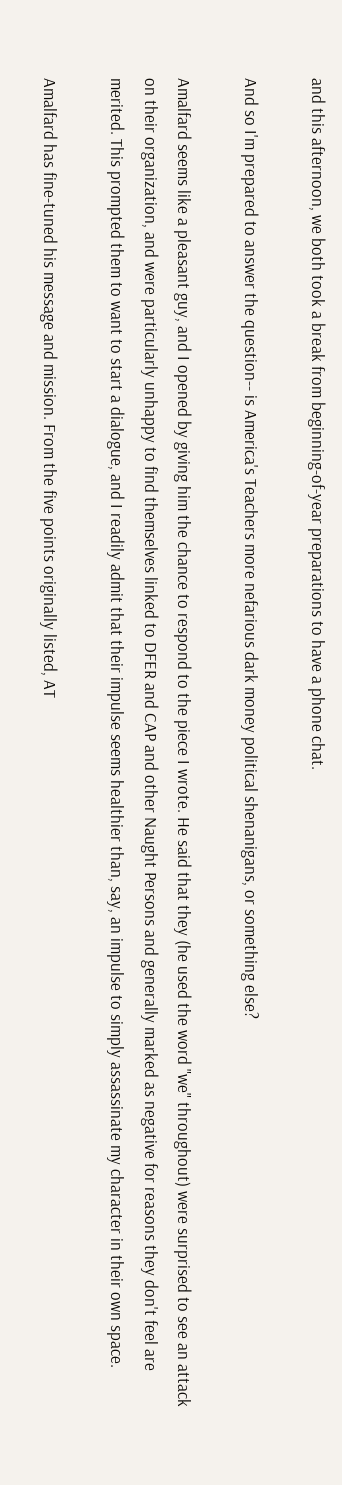and this afternoon, we both took a break from beginning-of-year preparations to have a phone chat.

And so I'm prepared to answer the question-- is America's Teachers more nefarious dark money political shenanigans, or something else?

Amalfard seems like a pleasant guy, and I opened by giving him the chance to respond to the piece I wrote. He said that they (he used the word "we" throughout) were surprised to see an attack on their organization, and were particularly unhappy to find themselves linked to DFER and CAP and other Naught Persons and generally marked as negative for reasons they don't feel are merited. This prompted them to want to start a dialogue, and I readily admit that their impulse seems healthier than, say, an impulse to simply assassinate my character in their own space.

Amalfard has fine-tuned his message and mission. From the five points originally listed, AT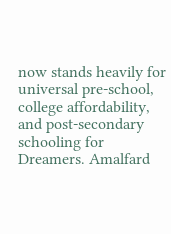now stands heavily for universal pre-school, college affordability, and post-secondary schooling for Dreamers. Amalfard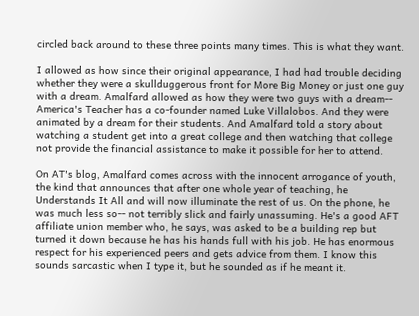circled back around to these three points many times. This is what they want.

I allowed as how since their original appearance, I had had trouble deciding whether they were a skullduggerous front for More Big Money or just one guy with a dream. Amalfard allowed as how they were two guys with a dream-- America's Teacher has a co-founder named Luke Villalobos. And they were animated by a dream for their students. And Amalfard told a story about watching a student get into a great college and then watching that college not provide the financial assistance to make it possible for her to attend.

On AT's blog, Amalfard comes across with the innocent arrogance of youth, the kind that announces that after one whole year of teaching, he Understands It All and will now illuminate the rest of us. On the phone, he was much less so-- not terribly slick and fairly unassuming. He's a good AFT affiliate union member who, he says, was asked to be a building rep but turned it down because he has his hands full with his job. He has enormous respect for his experienced peers and gets advice from them. I know this sounds sarcastic when I type it, but he sounded as if he meant it.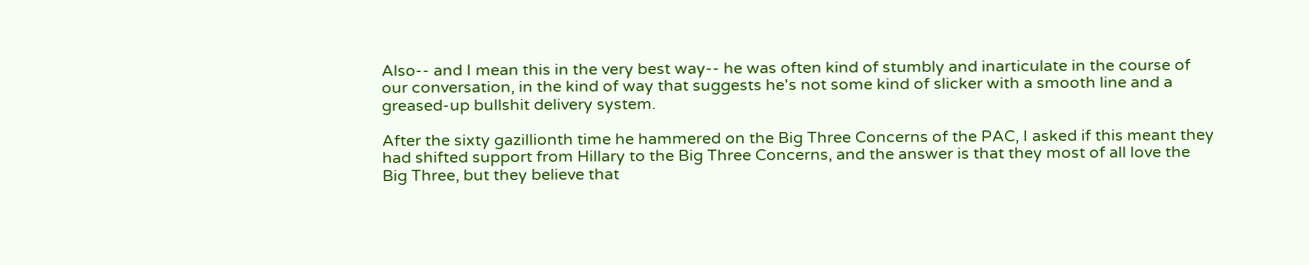Also-- and I mean this in the very best way-- he was often kind of stumbly and inarticulate in the course of our conversation, in the kind of way that suggests he's not some kind of slicker with a smooth line and a greased-up bullshit delivery system.

After the sixty gazillionth time he hammered on the Big Three Concerns of the PAC, I asked if this meant they had shifted support from Hillary to the Big Three Concerns, and the answer is that they most of all love the Big Three, but they believe that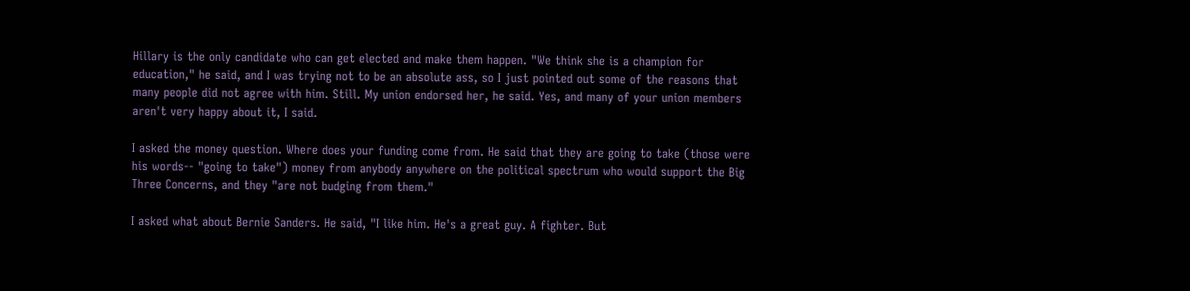Hillary is the only candidate who can get elected and make them happen. "We think she is a champion for education," he said, and I was trying not to be an absolute ass, so I just pointed out some of the reasons that many people did not agree with him. Still. My union endorsed her, he said. Yes, and many of your union members aren't very happy about it, I said.

I asked the money question. Where does your funding come from. He said that they are going to take (those were his words-- "going to take") money from anybody anywhere on the political spectrum who would support the Big Three Concerns, and they "are not budging from them."

I asked what about Bernie Sanders. He said, "I like him. He's a great guy. A fighter. But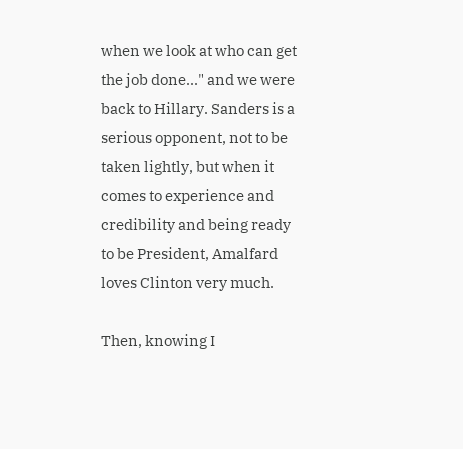when we look at who can get the job done..." and we were back to Hillary. Sanders is a serious opponent, not to be taken lightly, but when it comes to experience and credibility and being ready to be President, Amalfard loves Clinton very much.

Then, knowing I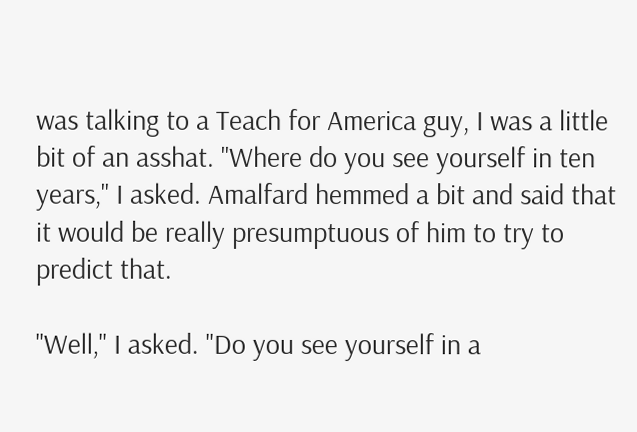was talking to a Teach for America guy, I was a little bit of an asshat. "Where do you see yourself in ten years," I asked. Amalfard hemmed a bit and said that it would be really presumptuous of him to try to predict that.

"Well," I asked. "Do you see yourself in a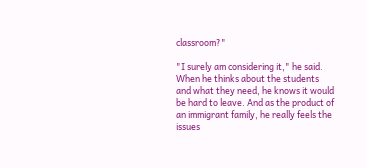classroom?"

"I surely am considering it," he said. When he thinks about the students and what they need, he knows it would be hard to leave. And as the product of an immigrant family, he really feels the issues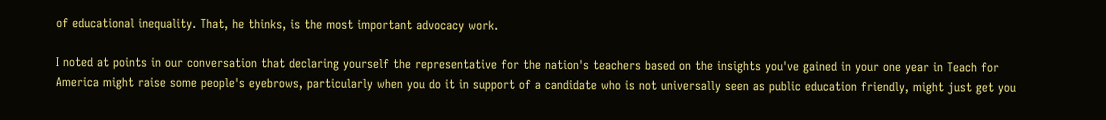of educational inequality. That, he thinks, is the most important advocacy work.

I noted at points in our conversation that declaring yourself the representative for the nation's teachers based on the insights you've gained in your one year in Teach for America might raise some people's eyebrows, particularly when you do it in support of a candidate who is not universally seen as public education friendly, might just get you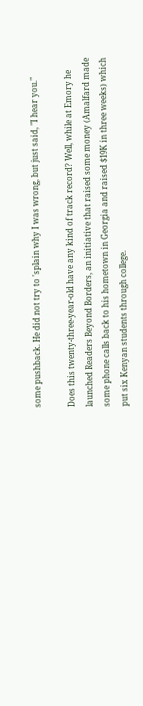some pushback. He did not try to 'splain why I was wrong, but just said, "I hear you."

Does this twenty-three-year-old have any kind of track record? Well, while at Emory he launched Readers Beyond Borders, an initiative that raised some money (Amalfard made some phone calls back to his hometown in Georgia and raised $19K in three weeks) which put six Kenyan students through college.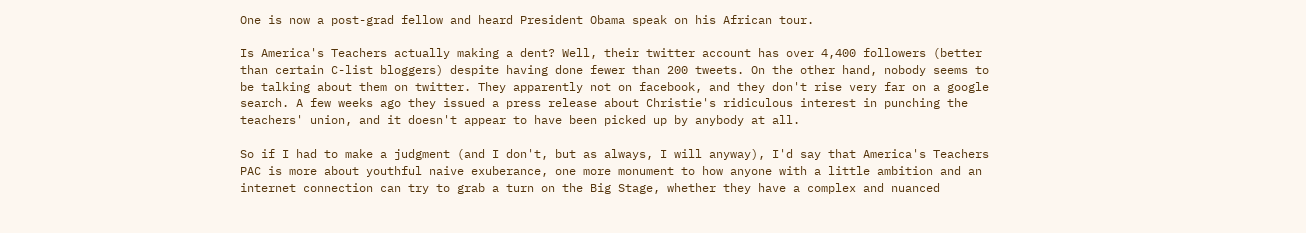One is now a post-grad fellow and heard President Obama speak on his African tour.

Is America's Teachers actually making a dent? Well, their twitter account has over 4,400 followers (better than certain C-list bloggers) despite having done fewer than 200 tweets. On the other hand, nobody seems to be talking about them on twitter. They apparently not on facebook, and they don't rise very far on a google search. A few weeks ago they issued a press release about Christie's ridiculous interest in punching the teachers' union, and it doesn't appear to have been picked up by anybody at all.

So if I had to make a judgment (and I don't, but as always, I will anyway), I'd say that America's Teachers PAC is more about youthful naive exuberance, one more monument to how anyone with a little ambition and an internet connection can try to grab a turn on the Big Stage, whether they have a complex and nuanced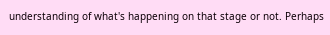understanding of what's happening on that stage or not. Perhaps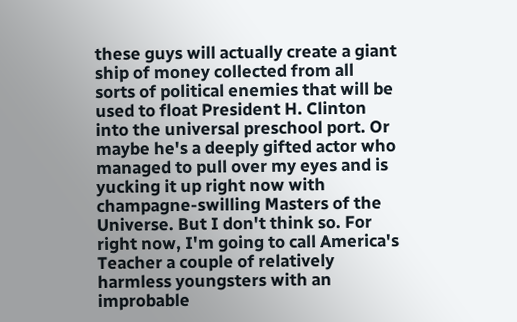these guys will actually create a giant ship of money collected from all sorts of political enemies that will be used to float President H. Clinton into the universal preschool port. Or maybe he's a deeply gifted actor who managed to pull over my eyes and is yucking it up right now with champagne-swilling Masters of the Universe. But I don't think so. For right now, I'm going to call America's Teacher a couple of relatively harmless youngsters with an improbable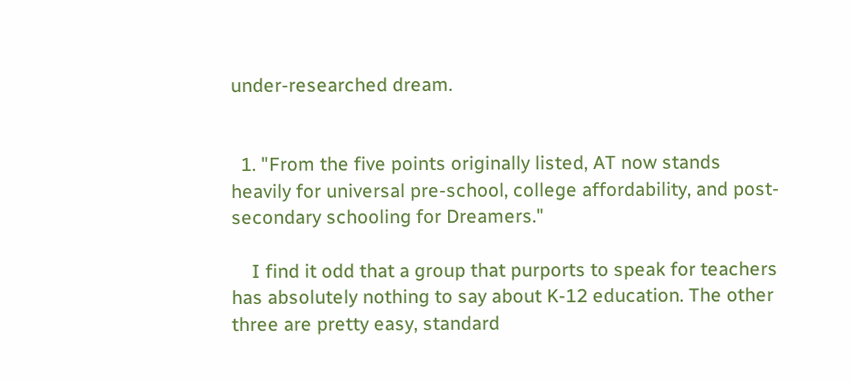under-researched dream.


  1. "From the five points originally listed, AT now stands heavily for universal pre-school, college affordability, and post-secondary schooling for Dreamers."

    I find it odd that a group that purports to speak for teachers has absolutely nothing to say about K-12 education. The other three are pretty easy, standard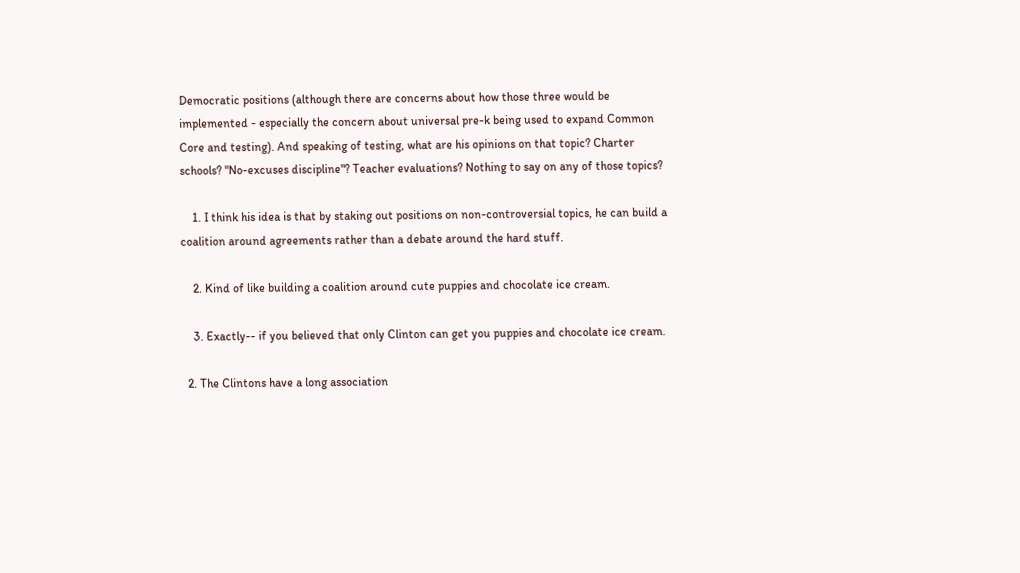Democratic positions (although there are concerns about how those three would be implemented - especially the concern about universal pre-k being used to expand Common Core and testing). And speaking of testing, what are his opinions on that topic? Charter schools? "No-excuses discipline"? Teacher evaluations? Nothing to say on any of those topics?

    1. I think his idea is that by staking out positions on non-controversial topics, he can build a coalition around agreements rather than a debate around the hard stuff.

    2. Kind of like building a coalition around cute puppies and chocolate ice cream.

    3. Exactly-- if you believed that only Clinton can get you puppies and chocolate ice cream.

  2. The Clintons have a long association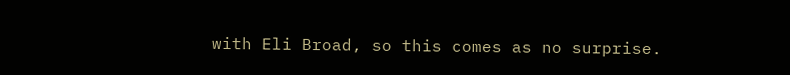with Eli Broad, so this comes as no surprise.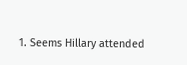1. Seems Hillary attended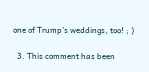one of Trump's weddings, too! ; )

  3. This comment has been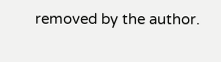removed by the author.